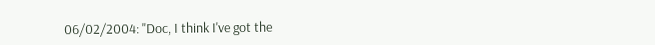06/02/2004: "Doc, I think I've got the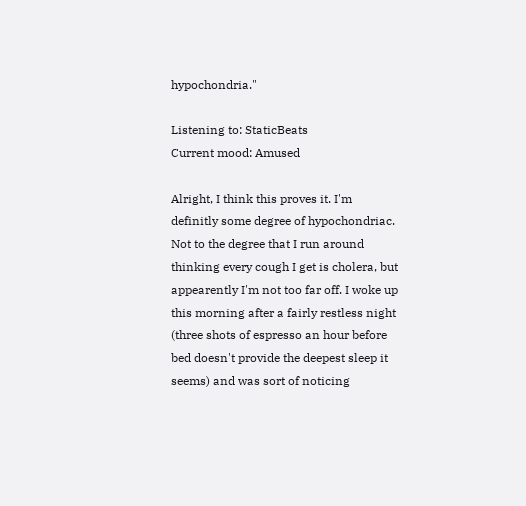hypochondria."

Listening to: StaticBeats
Current mood: Amused

Alright, I think this proves it. I'm definitly some degree of hypochondriac. Not to the degree that I run around thinking every cough I get is cholera, but appearently I'm not too far off. I woke up this morning after a fairly restless night (three shots of espresso an hour before bed doesn't provide the deepest sleep it seems) and was sort of noticing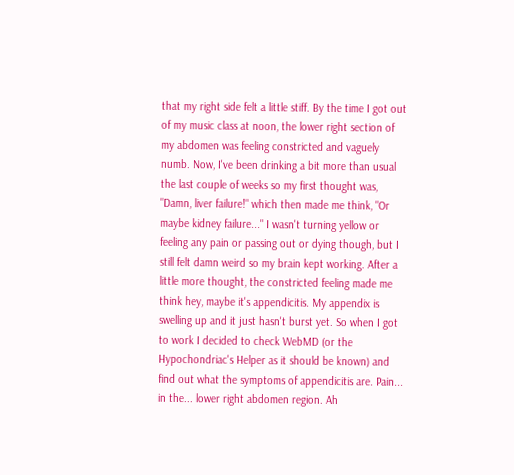that my right side felt a little stiff. By the time I got out of my music class at noon, the lower right section of my abdomen was feeling constricted and vaguely numb. Now, I've been drinking a bit more than usual the last couple of weeks so my first thought was, "Damn, liver failure!" which then made me think, "Or maybe kidney failure..." I wasn't turning yellow or feeling any pain or passing out or dying though, but I still felt damn weird so my brain kept working. After a little more thought, the constricted feeling made me think hey, maybe it's appendicitis. My appendix is swelling up and it just hasn't burst yet. So when I got to work I decided to check WebMD (or the Hypochondriac's Helper as it should be known) and find out what the symptoms of appendicitis are. Pain... in the... lower right abdomen region. Ah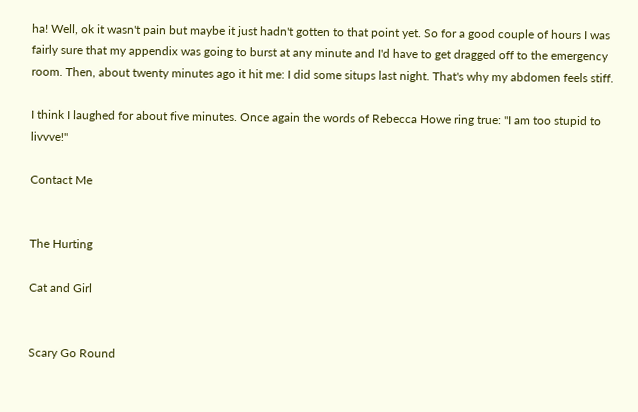ha! Well, ok it wasn't pain but maybe it just hadn't gotten to that point yet. So for a good couple of hours I was fairly sure that my appendix was going to burst at any minute and I'd have to get dragged off to the emergency room. Then, about twenty minutes ago it hit me: I did some situps last night. That's why my abdomen feels stiff.

I think I laughed for about five minutes. Once again the words of Rebecca Howe ring true: "I am too stupid to livvve!"

Contact Me


The Hurting

Cat and Girl


Scary Go Round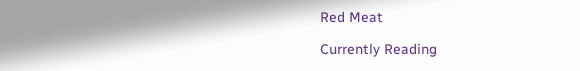Red Meat

Currently Reading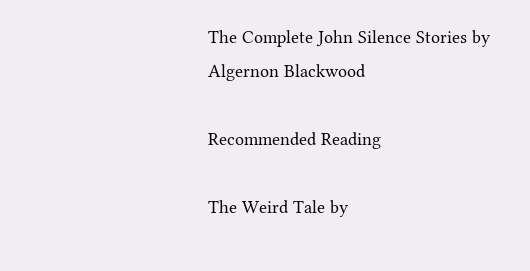The Complete John Silence Stories by Algernon Blackwood

Recommended Reading

The Weird Tale by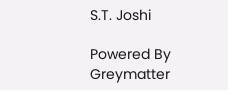S.T. Joshi

Powered By Greymatter